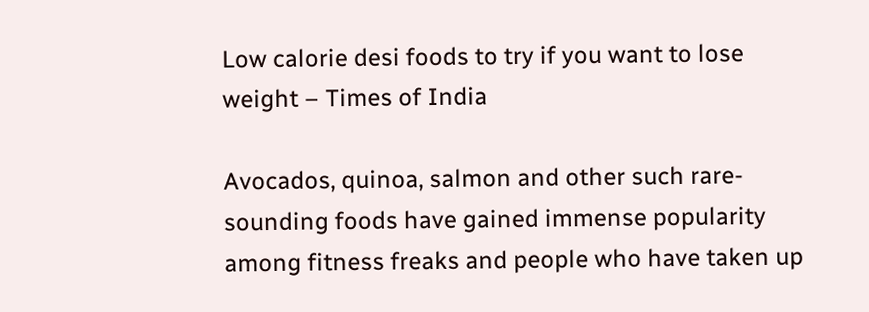Low calorie desi foods to try if you want to lose weight – Times of India

Avocados, quinoa, salmon and other such rare-sounding foods have gained immense popularity among fitness freaks and people who have taken up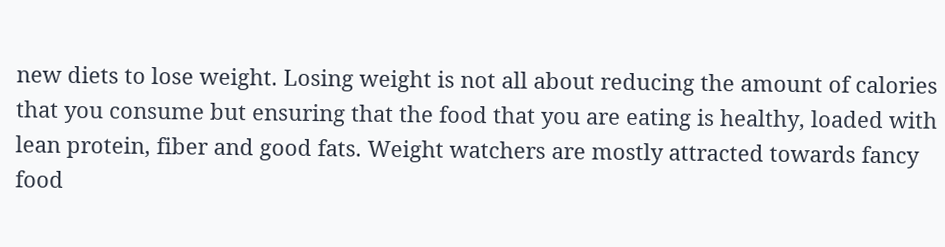new diets to lose weight. Losing weight is not all about reducing the amount of calories that you consume but ensuring that the food that you are eating is healthy, loaded with lean protein, fiber and good fats. Weight watchers are mostly attracted towards fancy food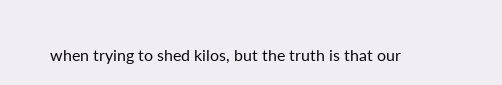when trying to shed kilos, but the truth is that our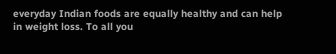everyday Indian foods are equally healthy and can help in weight loss. To all you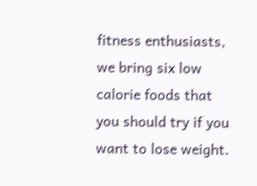fitness enthusiasts, we bring six low calorie foods that you should try if you want to lose weight.